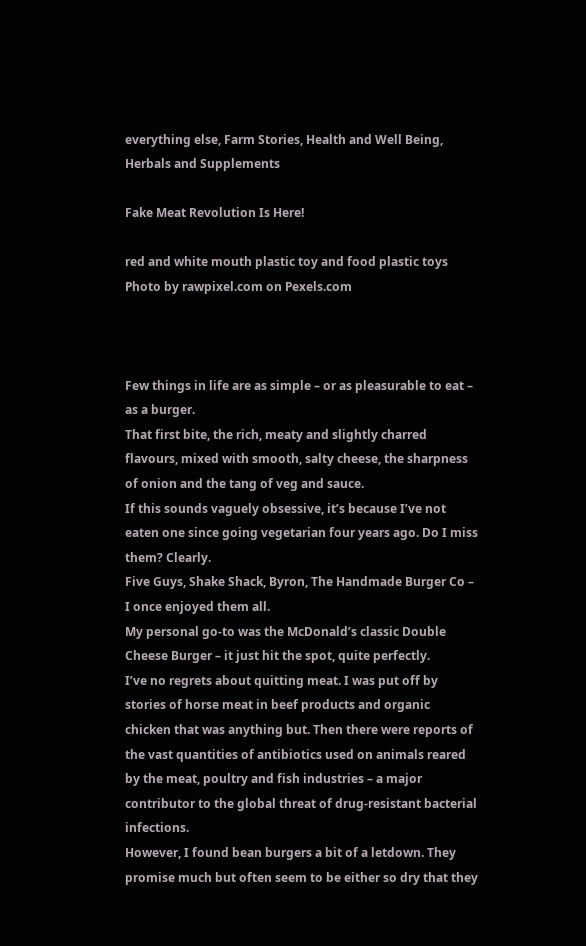everything else, Farm Stories, Health and Well Being, Herbals and Supplements

Fake Meat Revolution Is Here!

red and white mouth plastic toy and food plastic toys
Photo by rawpixel.com on Pexels.com



Few things in life are as simple – or as pleasurable to eat – as a burger.
That first bite, the rich, meaty and slightly charred flavours, mixed with smooth, salty cheese, the sharpness of onion and the tang of veg and sauce.
If this sounds vaguely obsessive, it’s because I’ve not eaten one since going vegetarian four years ago. Do I miss them? Clearly.
Five Guys, Shake Shack, Byron, The Handmade Burger Co – I once enjoyed them all.
My personal go-to was the McDonald’s classic Double Cheese Burger – it just hit the spot, quite perfectly.
I’ve no regrets about quitting meat. I was put off by stories of horse meat in beef products and organic chicken that was anything but. Then there were reports of the vast quantities of antibiotics used on animals reared by the meat, poultry and fish industries – a major contributor to the global threat of drug-resistant bacterial infections.
However, I found bean burgers a bit of a letdown. They promise much but often seem to be either so dry that they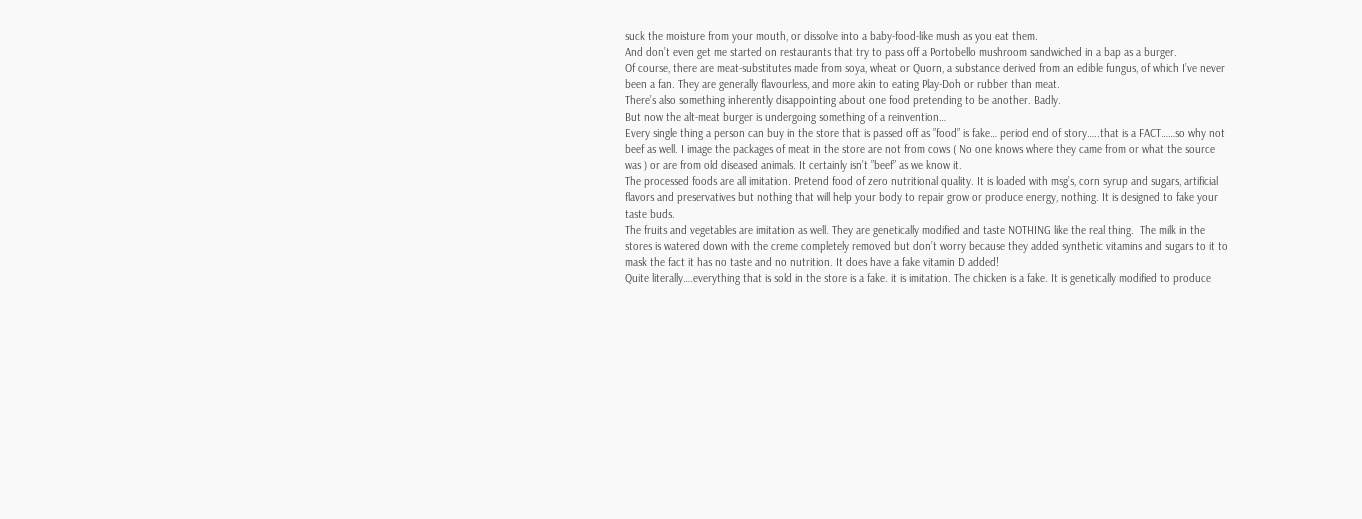suck the moisture from your mouth, or dissolve into a baby-food-like mush as you eat them.
And don’t even get me started on restaurants that try to pass off a Portobello mushroom sandwiched in a bap as a burger.
Of course, there are meat-substitutes made from soya, wheat or Quorn, a substance derived from an edible fungus, of which I’ve never been a fan. They are generally flavourless, and more akin to eating Play-Doh or rubber than meat.
There’s also something inherently disappointing about one food pretending to be another. Badly.
But now the alt-meat burger is undergoing something of a reinvention…
Every single thing a person can buy in the store that is passed off as ”food” is fake… period end of story…..that is a FACT……so why not beef as well. I image the packages of meat in the store are not from cows ( No one knows where they came from or what the source was ) or are from old diseased animals. It certainly isn’t ”beef” as we know it.
The processed foods are all imitation. Pretend food of zero nutritional quality. It is loaded with msg’s, corn syrup and sugars, artificial flavors and preservatives but nothing that will help your body to repair grow or produce energy, nothing. It is designed to fake your taste buds.
The fruits and vegetables are imitation as well. They are genetically modified and taste NOTHING like the real thing.  The milk in the stores is watered down with the creme completely removed but don’t worry because they added synthetic vitamins and sugars to it to mask the fact it has no taste and no nutrition. It does have a fake vitamin D added!
Quite literally….everything that is sold in the store is a fake. it is imitation. The chicken is a fake. It is genetically modified to produce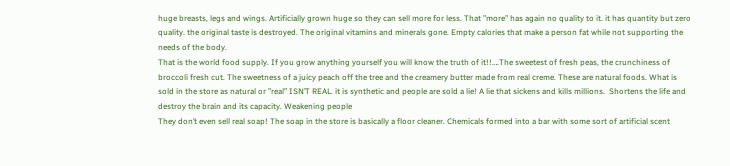huge breasts, legs and wings. Artificially grown huge so they can sell more for less. That ”more” has again no quality to it. it has quantity but zero quality. the original taste is destroyed. The original vitamins and minerals gone. Empty calories that make a person fat while not supporting the needs of the body.
That is the world food supply. If you grow anything yourself you will know the truth of it!!….The sweetest of fresh peas, the crunchiness of broccoli fresh cut. The sweetness of a juicy peach off the tree and the creamery butter made from real creme. These are natural foods. What is sold in the store as natural or ”real” ISN’T REAL. it is synthetic and people are sold a lie! A lie that sickens and kills millions.  Shortens the life and destroy the brain and its capacity. Weakening people
They don’t even sell real soap! The soap in the store is basically a floor cleaner. Chemicals formed into a bar with some sort of artificial scent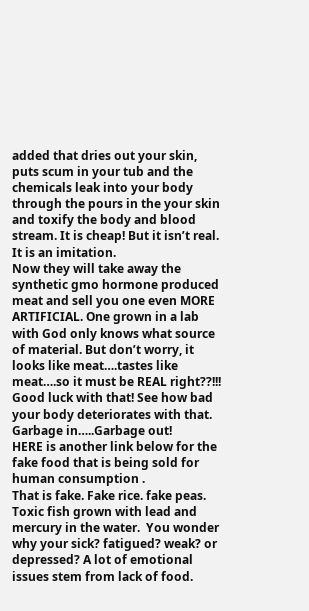added that dries out your skin, puts scum in your tub and the chemicals leak into your body through the pours in the your skin and toxify the body and blood stream. It is cheap! But it isn’t real. It is an imitation.
Now they will take away the synthetic gmo hormone produced meat and sell you one even MORE ARTIFICIAL. One grown in a lab with God only knows what source of material. But don’t worry, it looks like meat….tastes like meat….so it must be REAL right??!!! Good luck with that! See how bad your body deteriorates with that.
Garbage in…..Garbage out!
HERE is another link below for the fake food that is being sold for human consumption .
That is fake. Fake rice. fake peas. Toxic fish grown with lead and mercury in the water.  You wonder why your sick? fatigued? weak? or depressed? A lot of emotional issues stem from lack of food.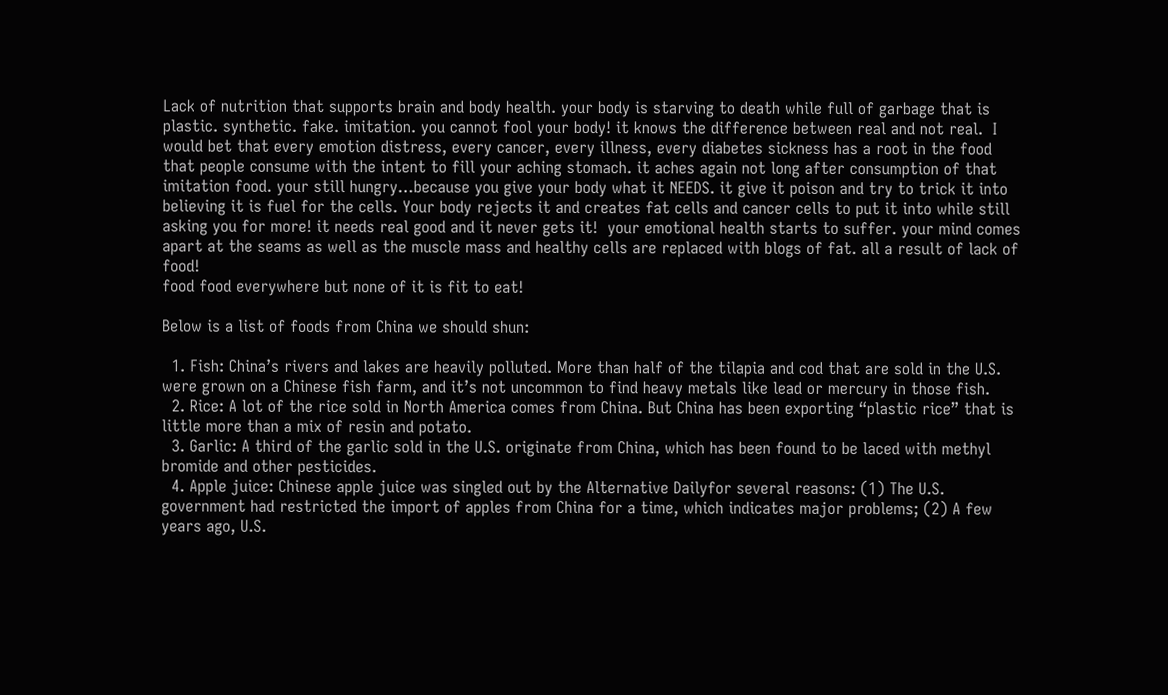Lack of nutrition that supports brain and body health. your body is starving to death while full of garbage that is plastic. synthetic. fake. imitation. you cannot fool your body! it knows the difference between real and not real.  I would bet that every emotion distress, every cancer, every illness, every diabetes sickness has a root in the food that people consume with the intent to fill your aching stomach. it aches again not long after consumption of that imitation food. your still hungry…because you give your body what it NEEDS. it give it poison and try to trick it into believing it is fuel for the cells. Your body rejects it and creates fat cells and cancer cells to put it into while still asking you for more! it needs real good and it never gets it!  your emotional health starts to suffer. your mind comes apart at the seams as well as the muscle mass and healthy cells are replaced with blogs of fat. all a result of lack of food!
food food everywhere but none of it is fit to eat!

Below is a list of foods from China we should shun:

  1. Fish: China’s rivers and lakes are heavily polluted. More than half of the tilapia and cod that are sold in the U.S. were grown on a Chinese fish farm, and it’s not uncommon to find heavy metals like lead or mercury in those fish.
  2. Rice: A lot of the rice sold in North America comes from China. But China has been exporting “plastic rice” that is little more than a mix of resin and potato.
  3. Garlic: A third of the garlic sold in the U.S. originate from China, which has been found to be laced with methyl bromide and other pesticides.
  4. Apple juice: Chinese apple juice was singled out by the Alternative Dailyfor several reasons: (1) The U.S. government had restricted the import of apples from China for a time, which indicates major problems; (2) A few years ago, U.S.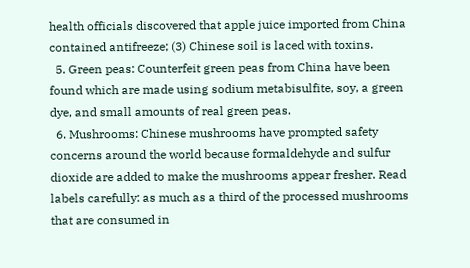health officials discovered that apple juice imported from China contained antifreeze; (3) Chinese soil is laced with toxins.
  5. Green peas: Counterfeit green peas from China have been found which are made using sodium metabisulfite, soy, a green dye, and small amounts of real green peas.
  6. Mushrooms: Chinese mushrooms have prompted safety concerns around the world because formaldehyde and sulfur dioxide are added to make the mushrooms appear fresher. Read labels carefully: as much as a third of the processed mushrooms that are consumed in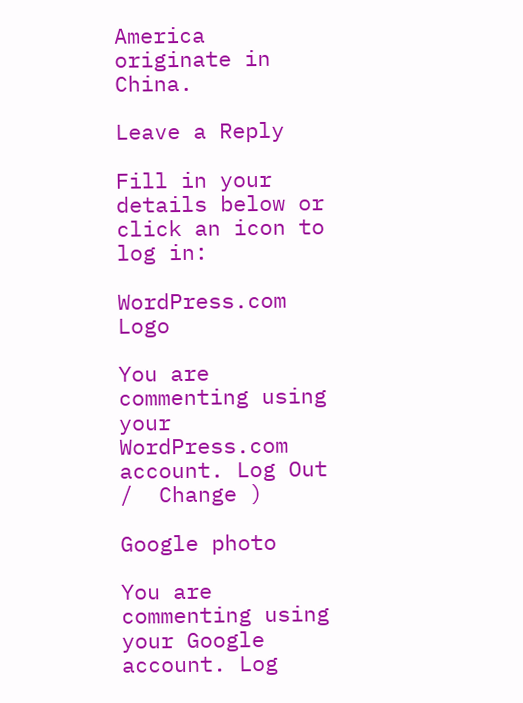America originate in China.

Leave a Reply

Fill in your details below or click an icon to log in:

WordPress.com Logo

You are commenting using your WordPress.com account. Log Out /  Change )

Google photo

You are commenting using your Google account. Log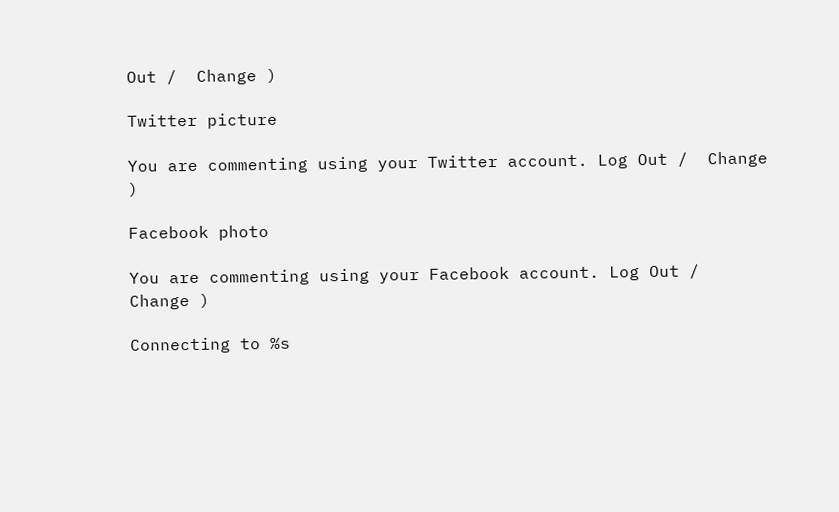Out /  Change )

Twitter picture

You are commenting using your Twitter account. Log Out /  Change )

Facebook photo

You are commenting using your Facebook account. Log Out /  Change )

Connecting to %s